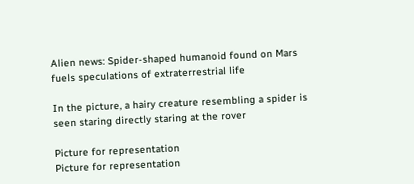Alien news: Spider-shaped humanoid found on Mars fuels speculations of extraterrestrial life

In the picture, a hairy creature resembling a spider is seen staring directly staring at the rover

Picture for representation
Picture for representation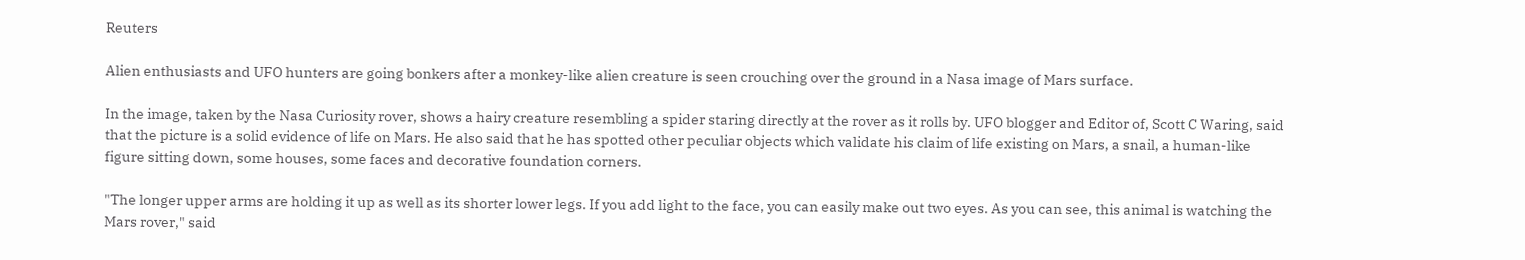Reuters

Alien enthusiasts and UFO hunters are going bonkers after a monkey-like alien creature is seen crouching over the ground in a Nasa image of Mars surface.

In the image, taken by the Nasa Curiosity rover, shows a hairy creature resembling a spider staring directly at the rover as it rolls by. UFO blogger and Editor of, Scott C Waring, said that the picture is a solid evidence of life on Mars. He also said that he has spotted other peculiar objects which validate his claim of life existing on Mars, a snail, a human-like figure sitting down, some houses, some faces and decorative foundation corners.

"The longer upper arms are holding it up as well as its shorter lower legs. If you add light to the face, you can easily make out two eyes. As you can see, this animal is watching the Mars rover," said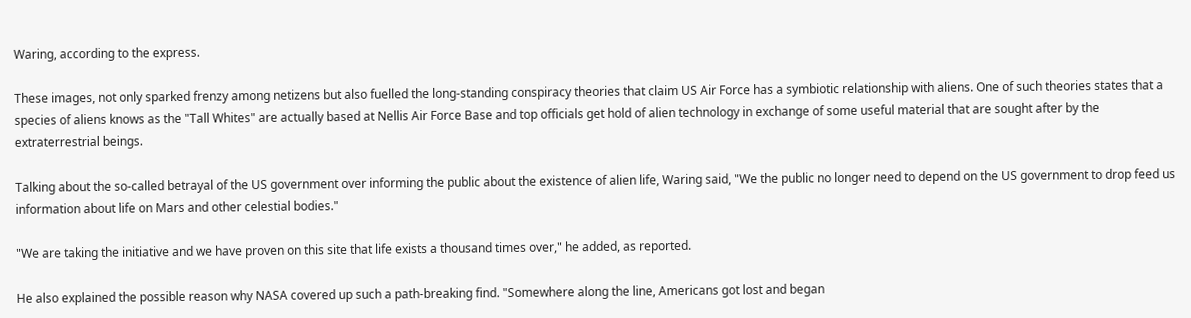Waring, according to the express.

These images, not only sparked frenzy among netizens but also fuelled the long-standing conspiracy theories that claim US Air Force has a symbiotic relationship with aliens. One of such theories states that a species of aliens knows as the "Tall Whites" are actually based at Nellis Air Force Base and top officials get hold of alien technology in exchange of some useful material that are sought after by the extraterrestrial beings.

Talking about the so-called betrayal of the US government over informing the public about the existence of alien life, Waring said, "We the public no longer need to depend on the US government to drop feed us information about life on Mars and other celestial bodies."

"We are taking the initiative and we have proven on this site that life exists a thousand times over," he added, as reported.

He also explained the possible reason why NASA covered up such a path-breaking find. "Somewhere along the line, Americans got lost and began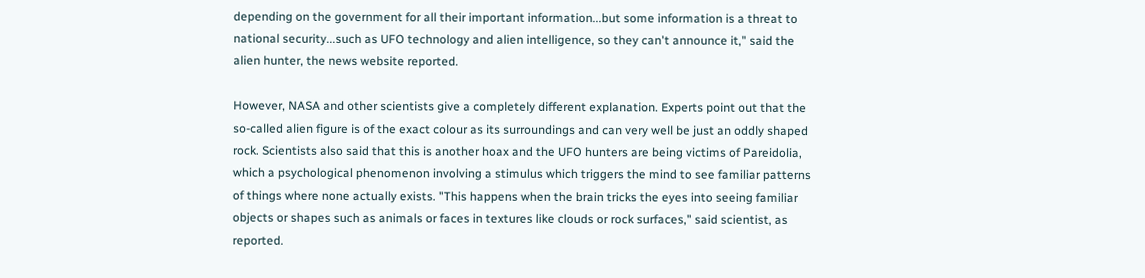depending on the government for all their important information...but some information is a threat to national security...such as UFO technology and alien intelligence, so they can't announce it," said the alien hunter, the news website reported.

However, NASA and other scientists give a completely different explanation. Experts point out that the so-called alien figure is of the exact colour as its surroundings and can very well be just an oddly shaped rock. Scientists also said that this is another hoax and the UFO hunters are being victims of Pareidolia, which a psychological phenomenon involving a stimulus which triggers the mind to see familiar patterns of things where none actually exists. "This happens when the brain tricks the eyes into seeing familiar objects or shapes such as animals or faces in textures like clouds or rock surfaces," said scientist, as reported.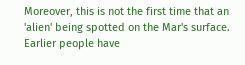Moreover, this is not the first time that an 'alien' being spotted on the Mar's surface. Earlier people have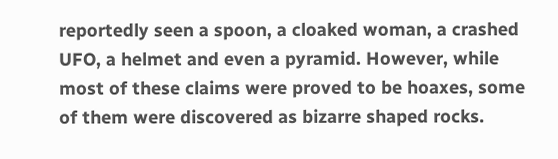reportedly seen a spoon, a cloaked woman, a crashed UFO, a helmet and even a pyramid. However, while most of these claims were proved to be hoaxes, some of them were discovered as bizarre shaped rocks.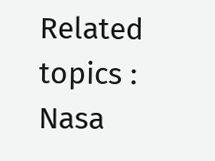Related topics : Nasa